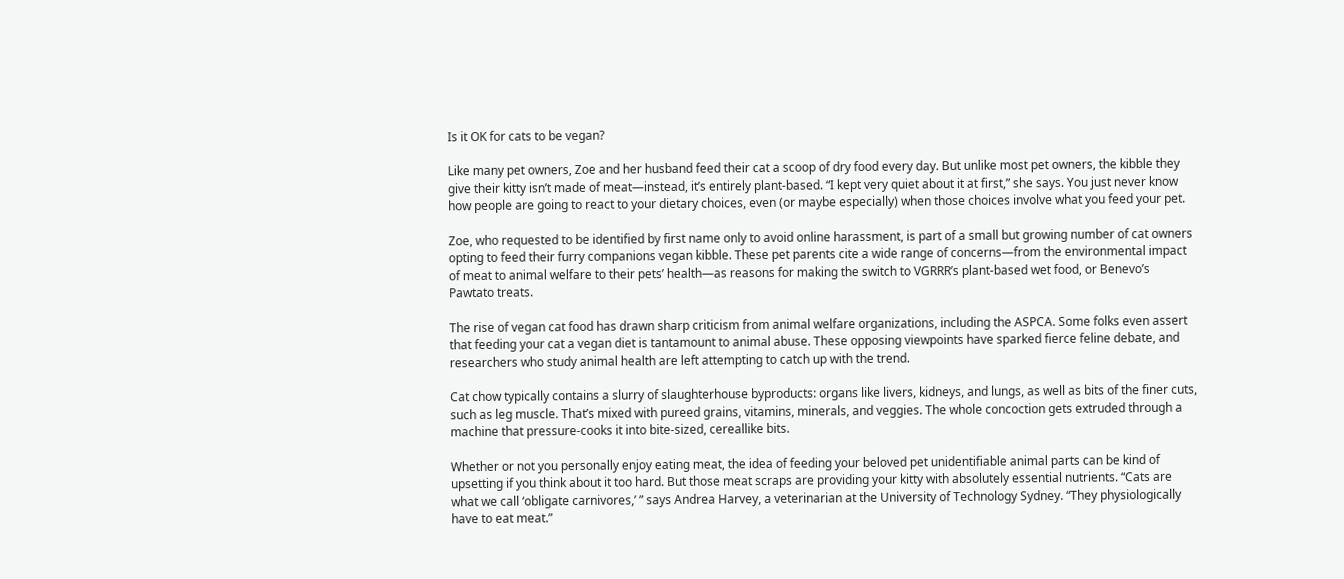Is it OK for cats to be vegan?

Like many pet owners, Zoe and her husband feed their cat a scoop of dry food every day. But unlike most pet owners, the kibble they give their kitty isn’t made of meat—instead, it’s entirely plant-based. “I kept very quiet about it at first,” she says. You just never know how people are going to react to your dietary choices, even (or maybe especially) when those choices involve what you feed your pet.

Zoe, who requested to be identified by first name only to avoid online harassment, is part of a small but growing number of cat owners opting to feed their furry companions vegan kibble. These pet parents cite a wide range of concerns—from the environmental impact of meat to animal welfare to their pets’ health—as reasons for making the switch to VGRRR’s plant-based wet food, or Benevo’s Pawtato treats.

The rise of vegan cat food has drawn sharp criticism from animal welfare organizations, including the ASPCA. Some folks even assert that feeding your cat a vegan diet is tantamount to animal abuse. These opposing viewpoints have sparked fierce feline debate, and researchers who study animal health are left attempting to catch up with the trend.

Cat chow typically contains a slurry of slaughterhouse byproducts: organs like livers, kidneys, and lungs, as well as bits of the finer cuts, such as leg muscle. That’s mixed with pureed grains, vitamins, minerals, and veggies. The whole concoction gets extruded through a machine that pressure-cooks it into bite-sized, cereallike bits.

Whether or not you personally enjoy eating meat, the idea of feeding your beloved pet unidentifiable animal parts can be kind of upsetting if you think about it too hard. But those meat scraps are providing your kitty with absolutely essential nutrients. “Cats are what we call ‘obligate carnivores,’ ” says Andrea Harvey, a veterinarian at the University of Technology Sydney. “They physiologically have to eat meat.”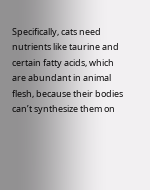Specifically, cats need nutrients like taurine and certain fatty acids, which are abundant in animal flesh, because their bodies can’t synthesize them on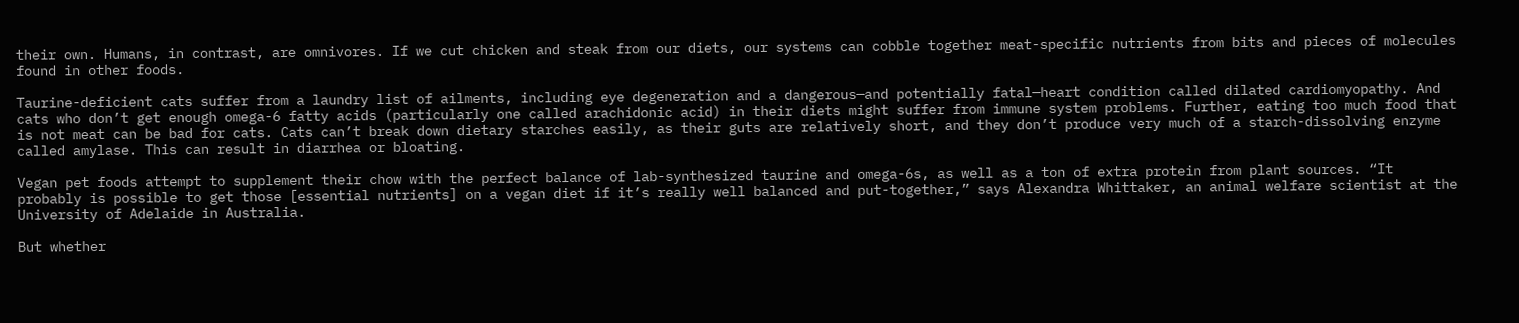their own. Humans, in contrast, are omnivores. If we cut chicken and steak from our diets, our systems can cobble together meat-specific nutrients from bits and pieces of molecules found in other foods.

Taurine-deficient cats suffer from a laundry list of ailments, including eye degeneration and a dangerous—and potentially fatal—heart condition called dilated cardiomyopathy. And cats who don’t get enough omega-6 fatty acids (particularly one called arachidonic acid) in their diets might suffer from immune system problems. Further, eating too much food that is not meat can be bad for cats. Cats can’t break down dietary starches easily, as their guts are relatively short, and they don’t produce very much of a starch-dissolving enzyme called amylase. This can result in diarrhea or bloating.

Vegan pet foods attempt to supplement their chow with the perfect balance of lab-synthesized taurine and omega-6s, as well as a ton of extra protein from plant sources. “It probably is possible to get those [essential nutrients] on a vegan diet if it’s really well balanced and put-together,” says Alexandra Whittaker, an animal welfare scientist at the University of Adelaide in Australia.

But whether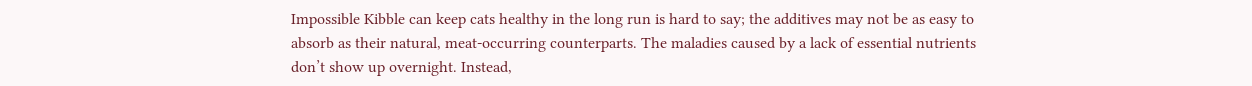Impossible Kibble can keep cats healthy in the long run is hard to say; the additives may not be as easy to absorb as their natural, meat-occurring counterparts. The maladies caused by a lack of essential nutrients don’t show up overnight. Instead,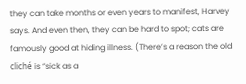they can take months or even years to manifest, Harvey says. And even then, they can be hard to spot; cats are famously good at hiding illness. (There’s a reason the old cliché is “sick as a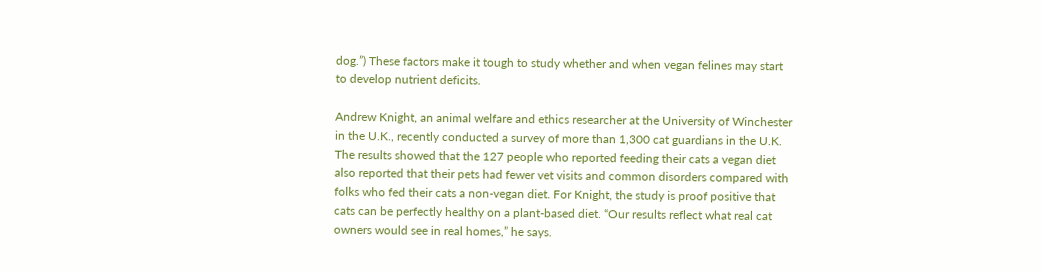dog.”) These factors make it tough to study whether and when vegan felines may start to develop nutrient deficits.

Andrew Knight, an animal welfare and ethics researcher at the University of Winchester in the U.K., recently conducted a survey of more than 1,300 cat guardians in the U.K. The results showed that the 127 people who reported feeding their cats a vegan diet also reported that their pets had fewer vet visits and common disorders compared with folks who fed their cats a non-vegan diet. For Knight, the study is proof positive that cats can be perfectly healthy on a plant-based diet. “Our results reflect what real cat owners would see in real homes,” he says.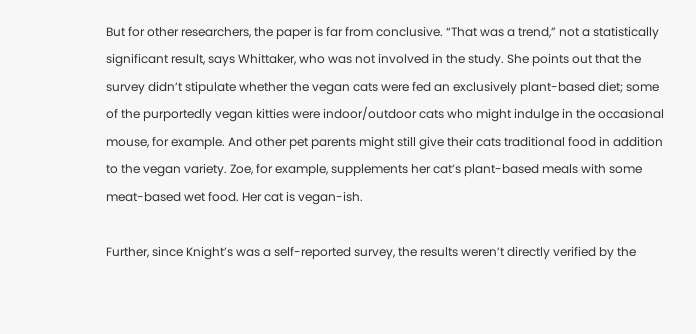But for other researchers, the paper is far from conclusive. “That was a trend,” not a statistically significant result, says Whittaker, who was not involved in the study. She points out that the survey didn’t stipulate whether the vegan cats were fed an exclusively plant-based diet; some of the purportedly vegan kitties were indoor/outdoor cats who might indulge in the occasional mouse, for example. And other pet parents might still give their cats traditional food in addition to the vegan variety. Zoe, for example, supplements her cat’s plant-based meals with some meat-based wet food. Her cat is vegan-ish.

Further, since Knight’s was a self-reported survey, the results weren’t directly verified by the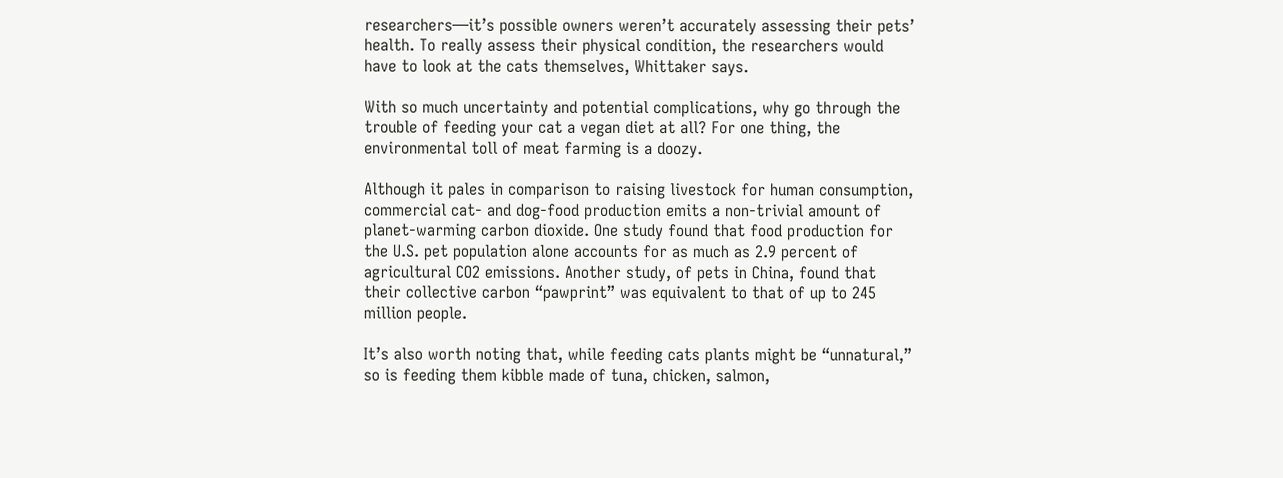researchers—it’s possible owners weren’t accurately assessing their pets’ health. To really assess their physical condition, the researchers would have to look at the cats themselves, Whittaker says.

With so much uncertainty and potential complications, why go through the trouble of feeding your cat a vegan diet at all? For one thing, the environmental toll of meat farming is a doozy.

Although it pales in comparison to raising livestock for human consumption, commercial cat- and dog-food production emits a non-trivial amount of planet-warming carbon dioxide. One study found that food production for the U.S. pet population alone accounts for as much as 2.9 percent of agricultural CO2 emissions. Another study, of pets in China, found that their collective carbon “pawprint” was equivalent to that of up to 245 million people.

It’s also worth noting that, while feeding cats plants might be “unnatural,” so is feeding them kibble made of tuna, chicken, salmon,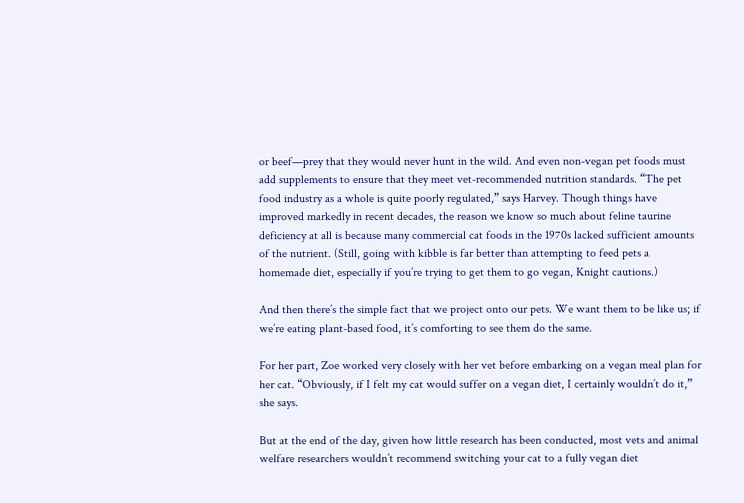or beef—prey that they would never hunt in the wild. And even non-vegan pet foods must add supplements to ensure that they meet vet-recommended nutrition standards. “The pet food industry as a whole is quite poorly regulated,” says Harvey. Though things have improved markedly in recent decades, the reason we know so much about feline taurine deficiency at all is because many commercial cat foods in the 1970s lacked sufficient amounts of the nutrient. (Still, going with kibble is far better than attempting to feed pets a homemade diet, especially if you’re trying to get them to go vegan, Knight cautions.)

And then there’s the simple fact that we project onto our pets. We want them to be like us; if we’re eating plant-based food, it’s comforting to see them do the same.

For her part, Zoe worked very closely with her vet before embarking on a vegan meal plan for her cat. “Obviously, if I felt my cat would suffer on a vegan diet, I certainly wouldn’t do it,” she says.

But at the end of the day, given how little research has been conducted, most vets and animal welfare researchers wouldn’t recommend switching your cat to a fully vegan diet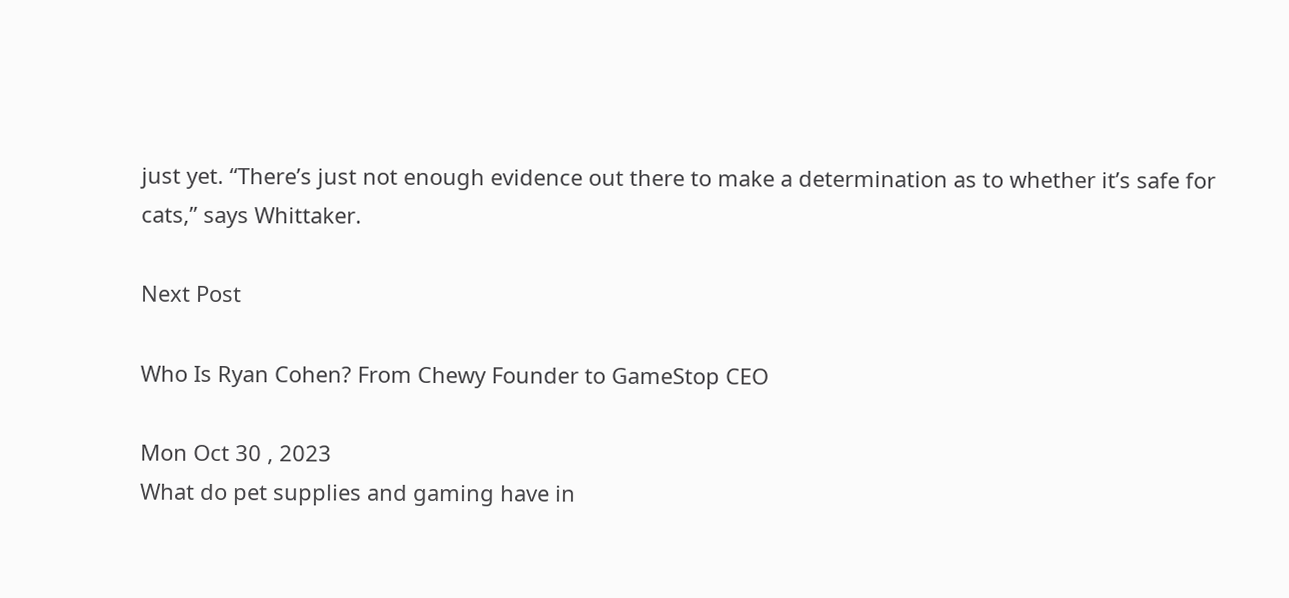just yet. “There’s just not enough evidence out there to make a determination as to whether it’s safe for cats,” says Whittaker.

Next Post

Who Is Ryan Cohen? From Chewy Founder to GameStop CEO

Mon Oct 30 , 2023
What do pet supplies and gaming have in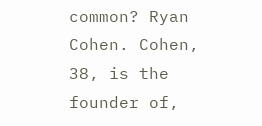common? Ryan Cohen. Cohen, 38, is the founder of,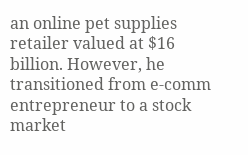an online pet supplies retailer valued at $16 billion. However, he transitioned from e-comm entrepreneur to a stock market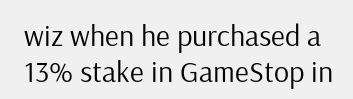wiz when he purchased a 13% stake in GameStop in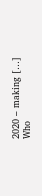2020 – making […]
Who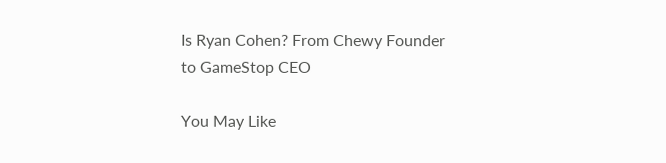Is Ryan Cohen? From Chewy Founder to GameStop CEO

You May Like